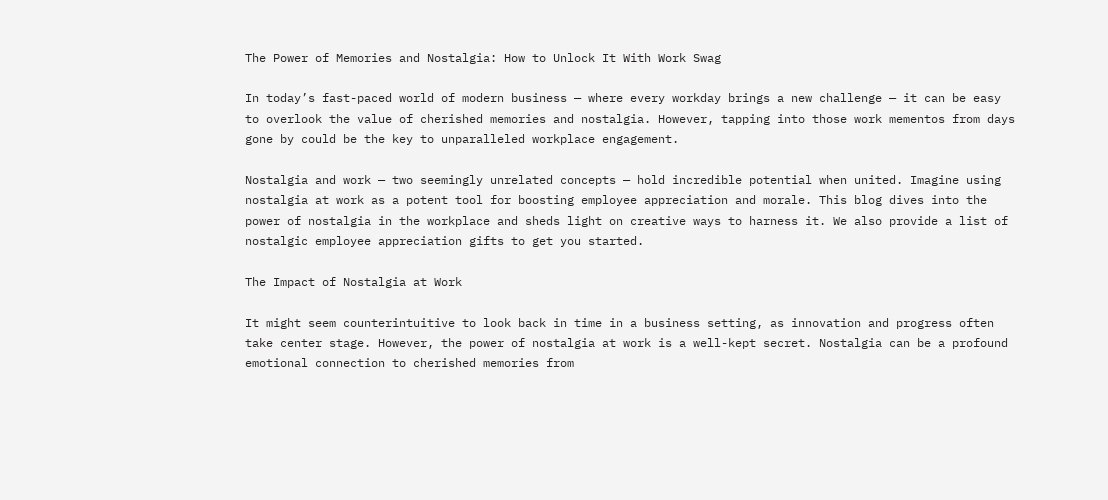The Power of Memories and Nostalgia: How to Unlock It With Work Swag

In today’s fast-paced world of modern business — where every workday brings a new challenge — it can be easy to overlook the value of cherished memories and nostalgia. However, tapping into those work mementos from days gone by could be the key to unparalleled workplace engagement.

Nostalgia and work — two seemingly unrelated concepts — hold incredible potential when united. Imagine using nostalgia at work as a potent tool for boosting employee appreciation and morale. This blog dives into the power of nostalgia in the workplace and sheds light on creative ways to harness it. We also provide a list of nostalgic employee appreciation gifts to get you started.

The Impact of Nostalgia at Work

It might seem counterintuitive to look back in time in a business setting, as innovation and progress often take center stage. However, the power of nostalgia at work is a well-kept secret. Nostalgia can be a profound emotional connection to cherished memories from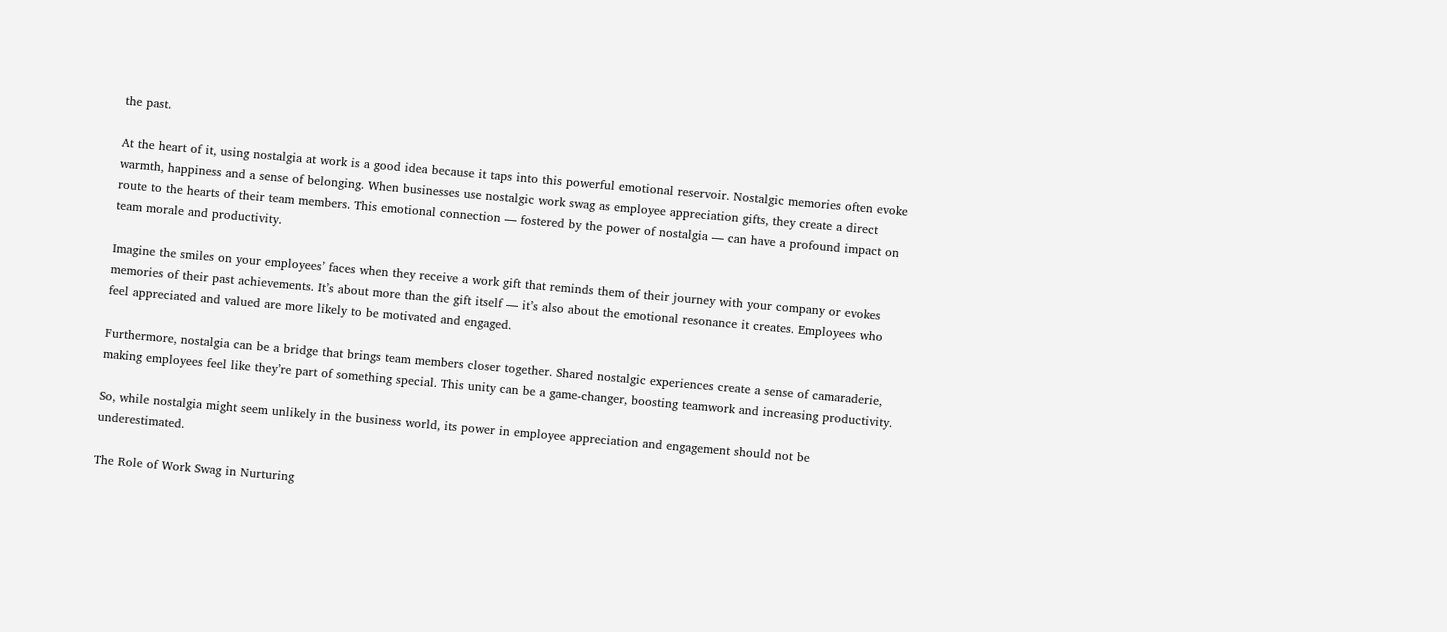the past.

At the heart of it, using nostalgia at work is a good idea because it taps into this powerful emotional reservoir. Nostalgic memories often evoke warmth, happiness and a sense of belonging. When businesses use nostalgic work swag as employee appreciation gifts, they create a direct route to the hearts of their team members. This emotional connection — fostered by the power of nostalgia — can have a profound impact on team morale and productivity.

Imagine the smiles on your employees’ faces when they receive a work gift that reminds them of their journey with your company or evokes memories of their past achievements. It’s about more than the gift itself — it’s also about the emotional resonance it creates. Employees who feel appreciated and valued are more likely to be motivated and engaged.

Furthermore, nostalgia can be a bridge that brings team members closer together. Shared nostalgic experiences create a sense of camaraderie, making employees feel like they’re part of something special. This unity can be a game-changer, boosting teamwork and increasing productivity.

So, while nostalgia might seem unlikely in the business world, its power in employee appreciation and engagement should not be underestimated.

The Role of Work Swag in Nurturing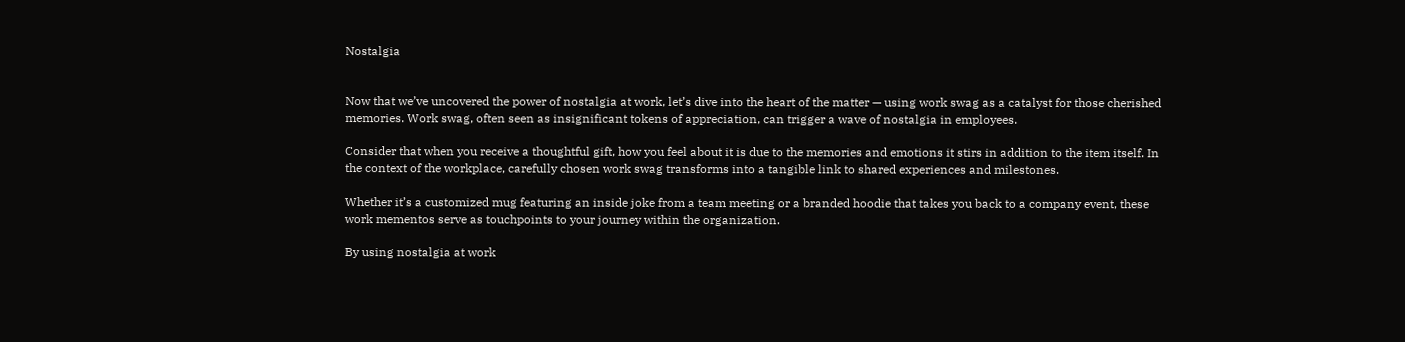Nostalgia


Now that we’ve uncovered the power of nostalgia at work, let’s dive into the heart of the matter — using work swag as a catalyst for those cherished memories. Work swag, often seen as insignificant tokens of appreciation, can trigger a wave of nostalgia in employees.

Consider that when you receive a thoughtful gift, how you feel about it is due to the memories and emotions it stirs in addition to the item itself. In the context of the workplace, carefully chosen work swag transforms into a tangible link to shared experiences and milestones.

Whether it’s a customized mug featuring an inside joke from a team meeting or a branded hoodie that takes you back to a company event, these work mementos serve as touchpoints to your journey within the organization.

By using nostalgia at work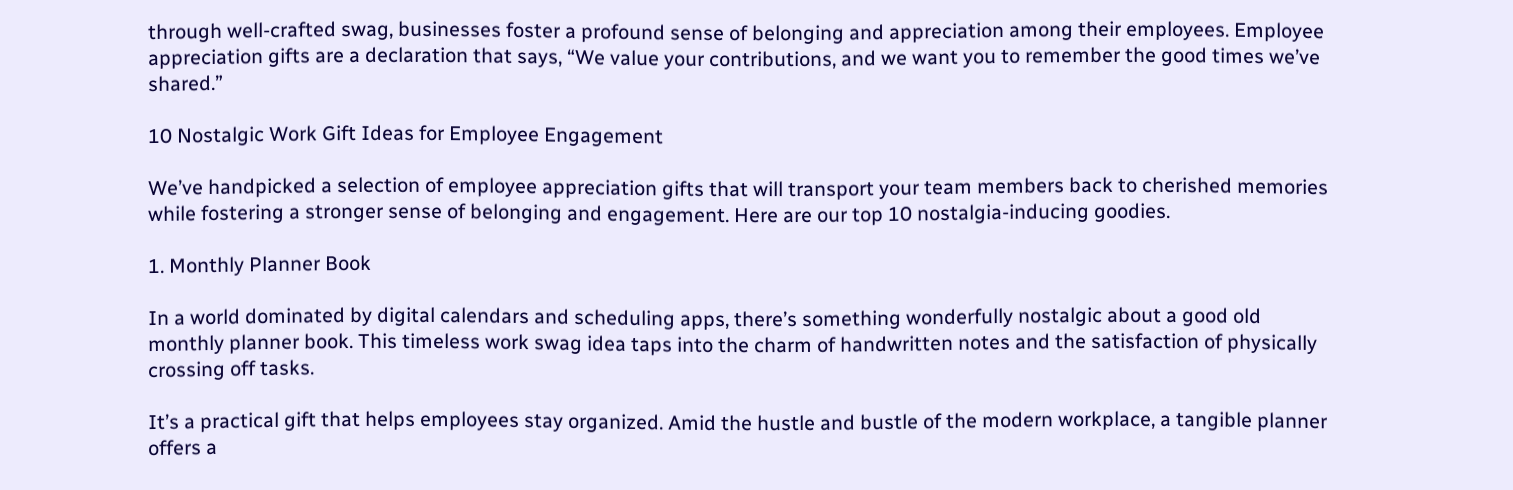through well-crafted swag, businesses foster a profound sense of belonging and appreciation among their employees. Employee appreciation gifts are a declaration that says, “We value your contributions, and we want you to remember the good times we’ve shared.”

10 Nostalgic Work Gift Ideas for Employee Engagement

We’ve handpicked a selection of employee appreciation gifts that will transport your team members back to cherished memories while fostering a stronger sense of belonging and engagement. Here are our top 10 nostalgia-inducing goodies.

1. Monthly Planner Book

In a world dominated by digital calendars and scheduling apps, there’s something wonderfully nostalgic about a good old monthly planner book. This timeless work swag idea taps into the charm of handwritten notes and the satisfaction of physically crossing off tasks.

It’s a practical gift that helps employees stay organized. Amid the hustle and bustle of the modern workplace, a tangible planner offers a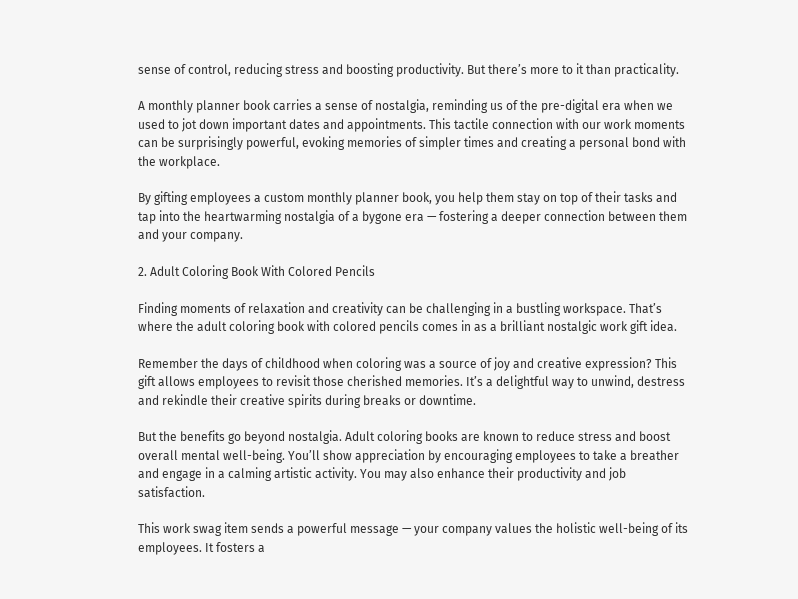sense of control, reducing stress and boosting productivity. But there’s more to it than practicality.

A monthly planner book carries a sense of nostalgia, reminding us of the pre-digital era when we used to jot down important dates and appointments. This tactile connection with our work moments can be surprisingly powerful, evoking memories of simpler times and creating a personal bond with the workplace.

By gifting employees a custom monthly planner book, you help them stay on top of their tasks and tap into the heartwarming nostalgia of a bygone era — fostering a deeper connection between them and your company.

2. Adult Coloring Book With Colored Pencils

Finding moments of relaxation and creativity can be challenging in a bustling workspace. That’s where the adult coloring book with colored pencils comes in as a brilliant nostalgic work gift idea.

Remember the days of childhood when coloring was a source of joy and creative expression? This gift allows employees to revisit those cherished memories. It’s a delightful way to unwind, destress and rekindle their creative spirits during breaks or downtime.

But the benefits go beyond nostalgia. Adult coloring books are known to reduce stress and boost overall mental well-being. You’ll show appreciation by encouraging employees to take a breather and engage in a calming artistic activity. You may also enhance their productivity and job satisfaction.

This work swag item sends a powerful message — your company values the holistic well-being of its employees. It fosters a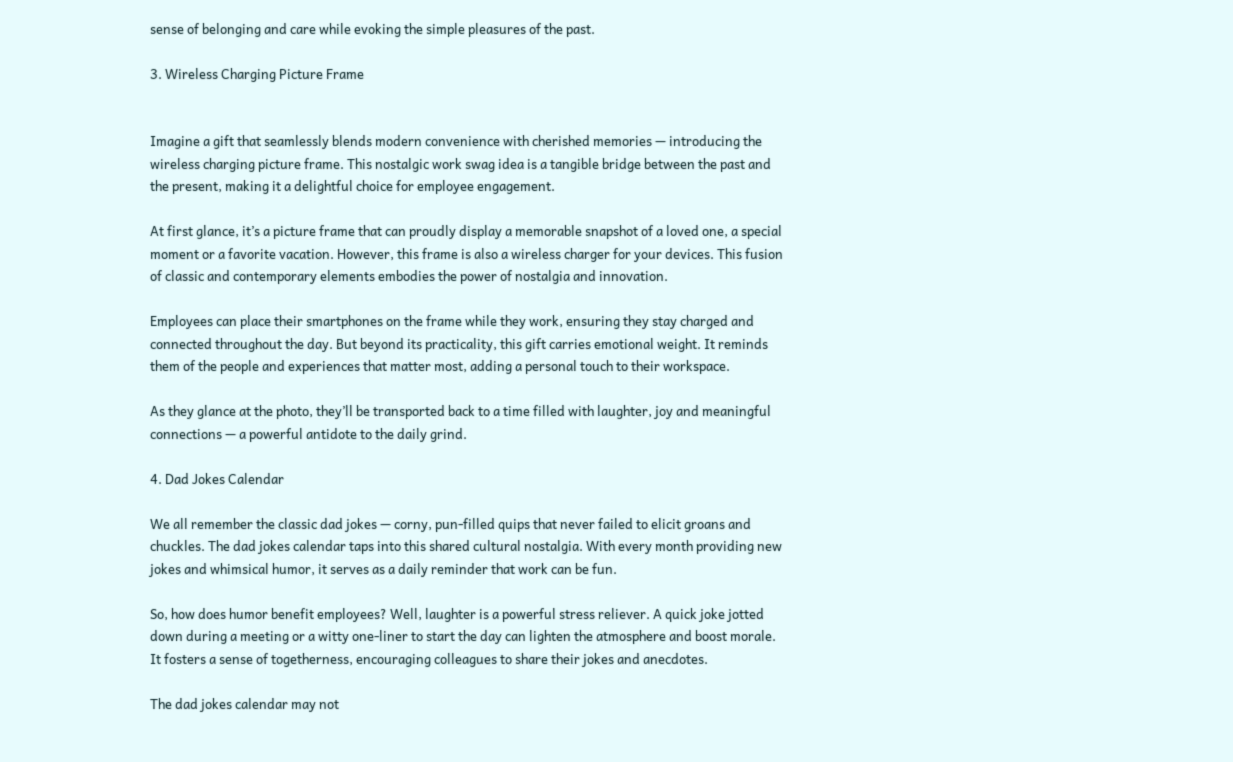sense of belonging and care while evoking the simple pleasures of the past.

3. Wireless Charging Picture Frame


Imagine a gift that seamlessly blends modern convenience with cherished memories — introducing the wireless charging picture frame. This nostalgic work swag idea is a tangible bridge between the past and the present, making it a delightful choice for employee engagement.

At first glance, it’s a picture frame that can proudly display a memorable snapshot of a loved one, a special moment or a favorite vacation. However, this frame is also a wireless charger for your devices. This fusion of classic and contemporary elements embodies the power of nostalgia and innovation.

Employees can place their smartphones on the frame while they work, ensuring they stay charged and connected throughout the day. But beyond its practicality, this gift carries emotional weight. It reminds them of the people and experiences that matter most, adding a personal touch to their workspace.

As they glance at the photo, they’ll be transported back to a time filled with laughter, joy and meaningful connections — a powerful antidote to the daily grind.

4. Dad Jokes Calendar

We all remember the classic dad jokes — corny, pun-filled quips that never failed to elicit groans and chuckles. The dad jokes calendar taps into this shared cultural nostalgia. With every month providing new jokes and whimsical humor, it serves as a daily reminder that work can be fun.

So, how does humor benefit employees? Well, laughter is a powerful stress reliever. A quick joke jotted down during a meeting or a witty one-liner to start the day can lighten the atmosphere and boost morale. It fosters a sense of togetherness, encouraging colleagues to share their jokes and anecdotes.

The dad jokes calendar may not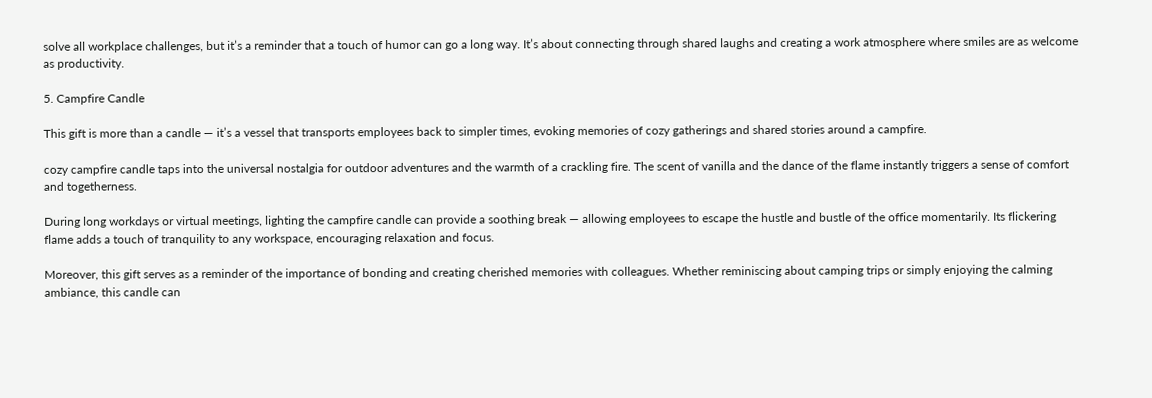solve all workplace challenges, but it’s a reminder that a touch of humor can go a long way. It’s about connecting through shared laughs and creating a work atmosphere where smiles are as welcome as productivity.

5. Campfire Candle

This gift is more than a candle — it’s a vessel that transports employees back to simpler times, evoking memories of cozy gatherings and shared stories around a campfire.

cozy campfire candle taps into the universal nostalgia for outdoor adventures and the warmth of a crackling fire. The scent of vanilla and the dance of the flame instantly triggers a sense of comfort and togetherness.

During long workdays or virtual meetings, lighting the campfire candle can provide a soothing break — allowing employees to escape the hustle and bustle of the office momentarily. Its flickering flame adds a touch of tranquility to any workspace, encouraging relaxation and focus.

Moreover, this gift serves as a reminder of the importance of bonding and creating cherished memories with colleagues. Whether reminiscing about camping trips or simply enjoying the calming ambiance, this candle can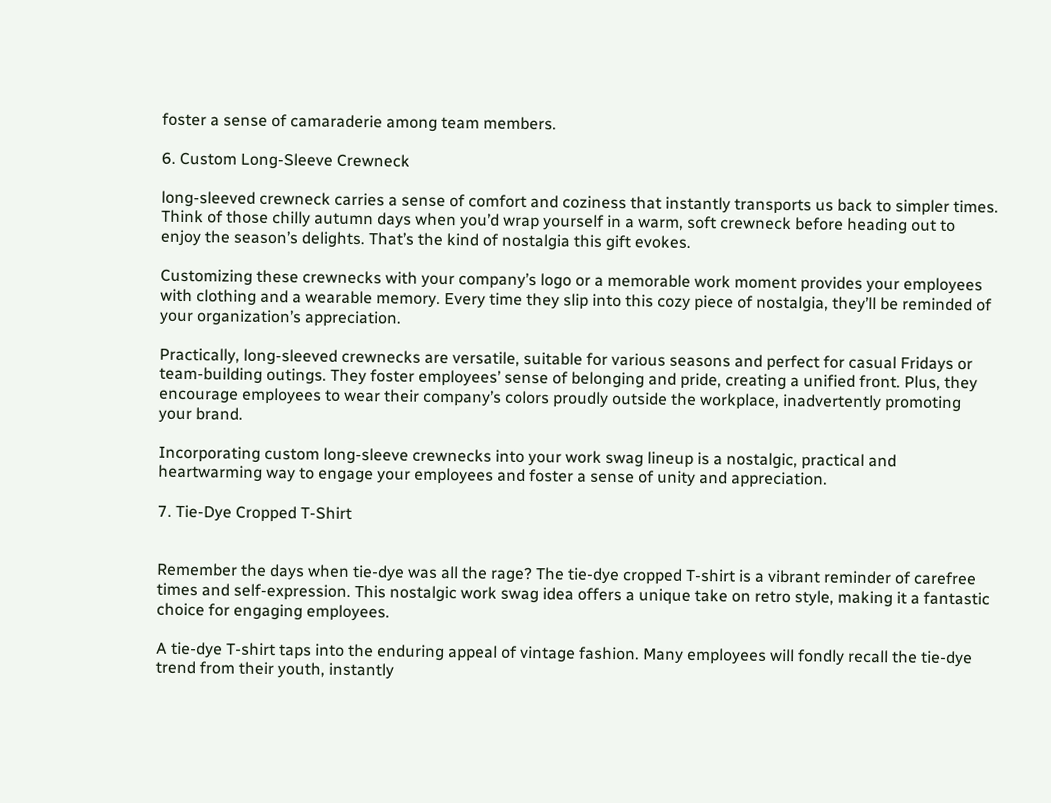foster a sense of camaraderie among team members.

6. Custom Long-Sleeve Crewneck

long-sleeved crewneck carries a sense of comfort and coziness that instantly transports us back to simpler times. Think of those chilly autumn days when you’d wrap yourself in a warm, soft crewneck before heading out to enjoy the season’s delights. That’s the kind of nostalgia this gift evokes.

Customizing these crewnecks with your company’s logo or a memorable work moment provides your employees with clothing and a wearable memory. Every time they slip into this cozy piece of nostalgia, they’ll be reminded of your organization’s appreciation.

Practically, long-sleeved crewnecks are versatile, suitable for various seasons and perfect for casual Fridays or team-building outings. They foster employees’ sense of belonging and pride, creating a unified front. Plus, they encourage employees to wear their company’s colors proudly outside the workplace, inadvertently promoting your brand.

Incorporating custom long-sleeve crewnecks into your work swag lineup is a nostalgic, practical and heartwarming way to engage your employees and foster a sense of unity and appreciation.

7. Tie-Dye Cropped T-Shirt


Remember the days when tie-dye was all the rage? The tie-dye cropped T-shirt is a vibrant reminder of carefree times and self-expression. This nostalgic work swag idea offers a unique take on retro style, making it a fantastic choice for engaging employees.

A tie-dye T-shirt taps into the enduring appeal of vintage fashion. Many employees will fondly recall the tie-dye trend from their youth, instantly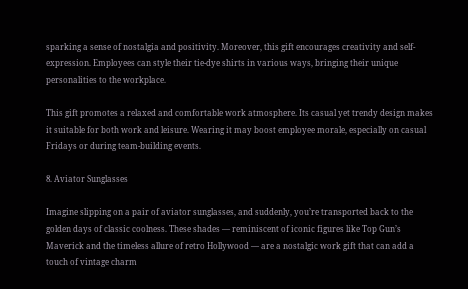sparking a sense of nostalgia and positivity. Moreover, this gift encourages creativity and self-expression. Employees can style their tie-dye shirts in various ways, bringing their unique personalities to the workplace.

This gift promotes a relaxed and comfortable work atmosphere. Its casual yet trendy design makes it suitable for both work and leisure. Wearing it may boost employee morale, especially on casual Fridays or during team-building events.

8. Aviator Sunglasses

Imagine slipping on a pair of aviator sunglasses, and suddenly, you’re transported back to the golden days of classic coolness. These shades — reminiscent of iconic figures like Top Gun’s Maverick and the timeless allure of retro Hollywood — are a nostalgic work gift that can add a touch of vintage charm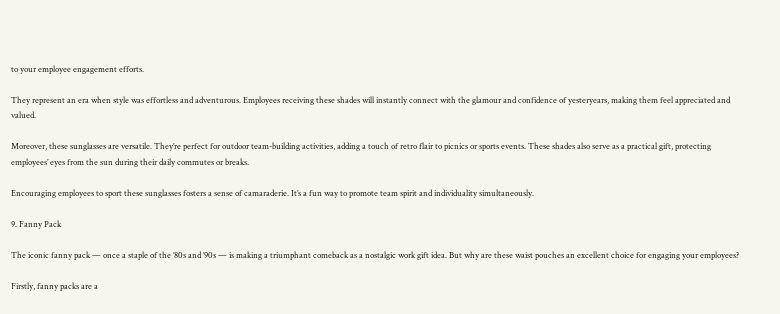to your employee engagement efforts.

They represent an era when style was effortless and adventurous. Employees receiving these shades will instantly connect with the glamour and confidence of yesteryears, making them feel appreciated and valued.

Moreover, these sunglasses are versatile. They’re perfect for outdoor team-building activities, adding a touch of retro flair to picnics or sports events. These shades also serve as a practical gift, protecting employees’ eyes from the sun during their daily commutes or breaks.

Encouraging employees to sport these sunglasses fosters a sense of camaraderie. It’s a fun way to promote team spirit and individuality simultaneously.

9. Fanny Pack

The iconic fanny pack — once a staple of the ’80s and ’90s — is making a triumphant comeback as a nostalgic work gift idea. But why are these waist pouches an excellent choice for engaging your employees?

Firstly, fanny packs are a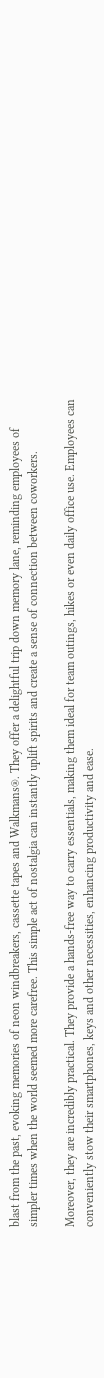blast from the past, evoking memories of neon windbreakers, cassette tapes and Walkmans®. They offer a delightful trip down memory lane, reminding employees of simpler times when the world seemed more carefree. This simple act of nostalgia can instantly uplift spirits and create a sense of connection between coworkers.

Moreover, they are incredibly practical. They provide a hands-free way to carry essentials, making them ideal for team outings, hikes or even daily office use. Employees can conveniently stow their smartphones, keys and other necessities, enhancing productivity and ease.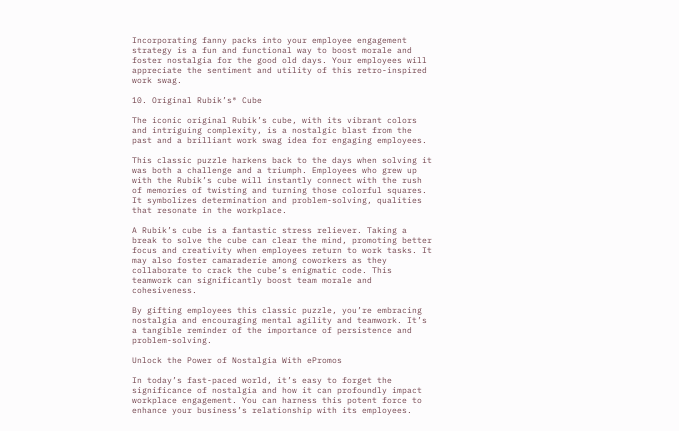Incorporating fanny packs into your employee engagement strategy is a fun and functional way to boost morale and foster nostalgia for the good old days. Your employees will appreciate the sentiment and utility of this retro-inspired work swag.

10. Original Rubik’s® Cube

The iconic original Rubik’s cube, with its vibrant colors and intriguing complexity, is a nostalgic blast from the past and a brilliant work swag idea for engaging employees.

This classic puzzle harkens back to the days when solving it was both a challenge and a triumph. Employees who grew up with the Rubik’s cube will instantly connect with the rush of memories of twisting and turning those colorful squares. It symbolizes determination and problem-solving, qualities that resonate in the workplace.

A Rubik’s cube is a fantastic stress reliever. Taking a break to solve the cube can clear the mind, promoting better focus and creativity when employees return to work tasks. It may also foster camaraderie among coworkers as they collaborate to crack the cube’s enigmatic code. This teamwork can significantly boost team morale and cohesiveness.

By gifting employees this classic puzzle, you’re embracing nostalgia and encouraging mental agility and teamwork. It’s a tangible reminder of the importance of persistence and problem-solving.

Unlock the Power of Nostalgia With ePromos

In today’s fast-paced world, it’s easy to forget the significance of nostalgia and how it can profoundly impact workplace engagement. You can harness this potent force to enhance your business’s relationship with its employees.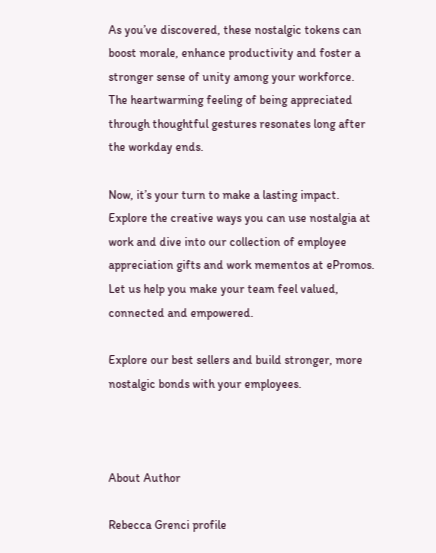As you’ve discovered, these nostalgic tokens can boost morale, enhance productivity and foster a stronger sense of unity among your workforce. The heartwarming feeling of being appreciated through thoughtful gestures resonates long after the workday ends.

Now, it’s your turn to make a lasting impact. Explore the creative ways you can use nostalgia at work and dive into our collection of employee appreciation gifts and work mementos at ePromos. Let us help you make your team feel valued, connected and empowered.

Explore our best sellers and build stronger, more nostalgic bonds with your employees.



About Author

Rebecca Grenci profile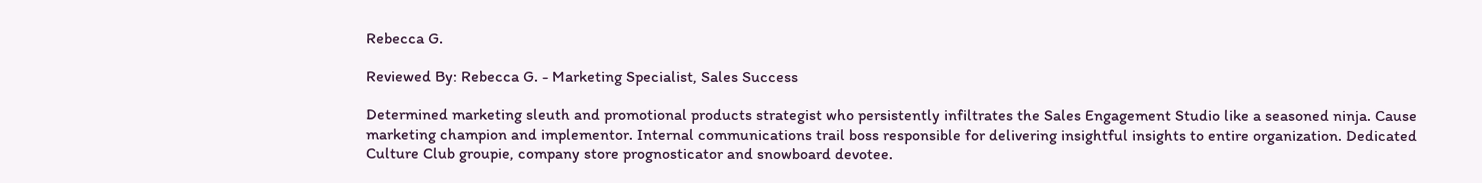Rebecca G.

Reviewed By: Rebecca G. - Marketing Specialist, Sales Success

Determined marketing sleuth and promotional products strategist who persistently infiltrates the Sales Engagement Studio like a seasoned ninja. Cause marketing champion and implementor. Internal communications trail boss responsible for delivering insightful insights to entire organization. Dedicated Culture Club groupie, company store prognosticator and snowboard devotee.